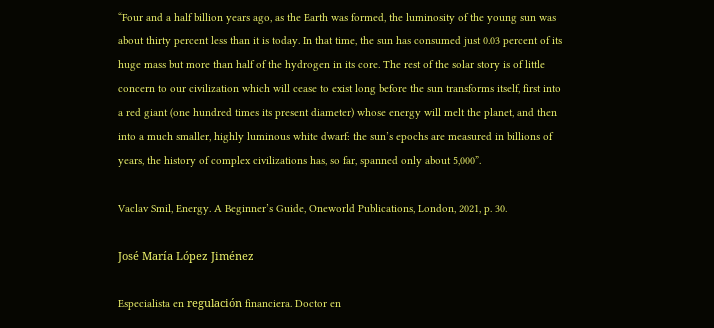“Four and a half billion years ago, as the Earth was formed, the luminosity of the young sun was about thirty percent less than it is today. In that time, the sun has consumed just 0.03 percent of its huge mass but more than half of the hydrogen in its core. The rest of the solar story is of little concern to our civilization which will cease to exist long before the sun transforms itself, first into a red giant (one hundred times its present diameter) whose energy will melt the planet, and then into a much smaller, highly luminous white dwarf: the sun’s epochs are measured in billions of years, the history of complex civilizations has, so far, spanned only about 5,000”.

Vaclav Smil, Energy. A Beginner’s Guide, Oneworld Publications, London, 2021, p. 30.

José María López Jiménez

Especialista en regulación financiera. Doctor en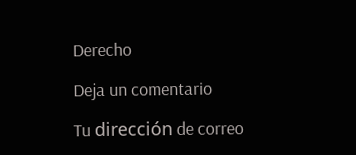Derecho

Deja un comentario

Tu dirección de correo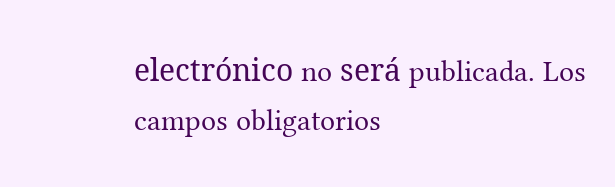electrónico no será publicada. Los campos obligatorios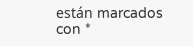están marcados con *